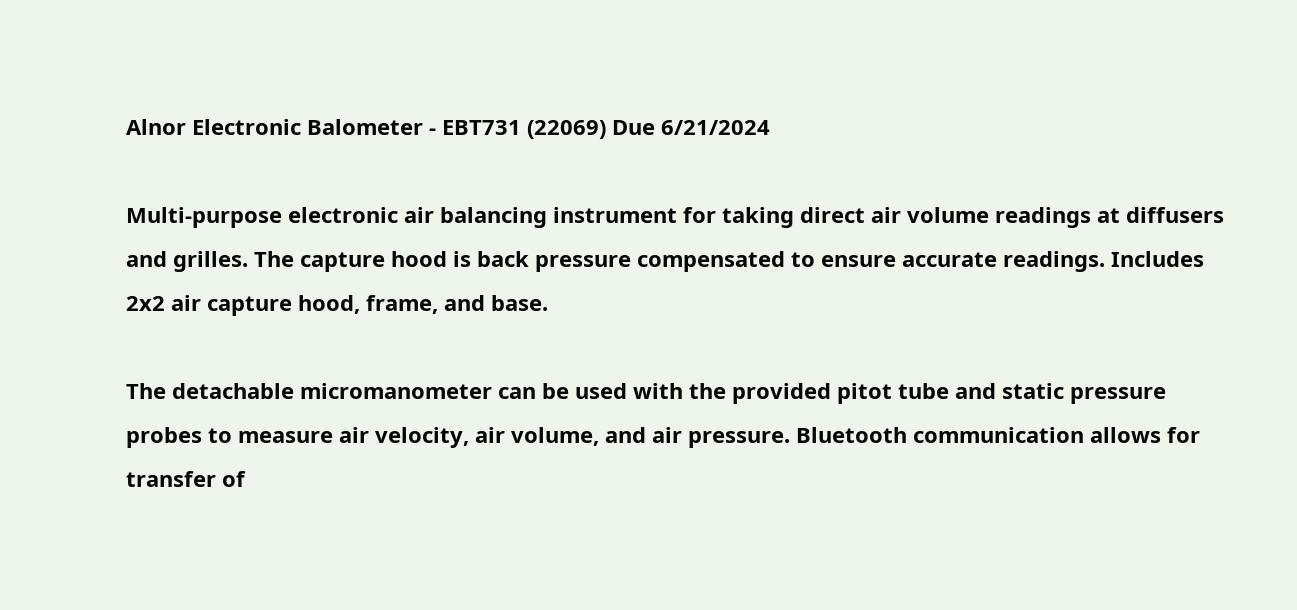Alnor Electronic Balometer - EBT731 (22069) Due 6/21/2024

Multi-purpose electronic air balancing instrument for taking direct air volume readings at diffusers and grilles. The capture hood is back pressure compensated to ensure accurate readings. Includes 2x2 air capture hood, frame, and base.

The detachable micromanometer can be used with the provided pitot tube and static pressure probes to measure air velocity, air volume, and air pressure. Bluetooth communication allows for transfer of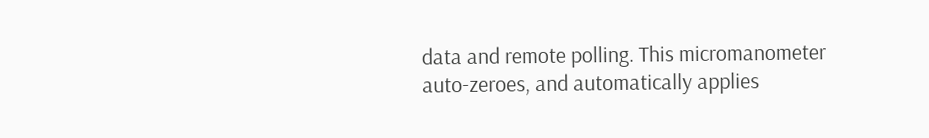data and remote polling. This micromanometer auto-zeroes, and automatically applies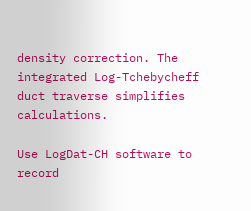density correction. The integrated Log-Tchebycheff duct traverse simplifies calculations.

Use LogDat-CH software to record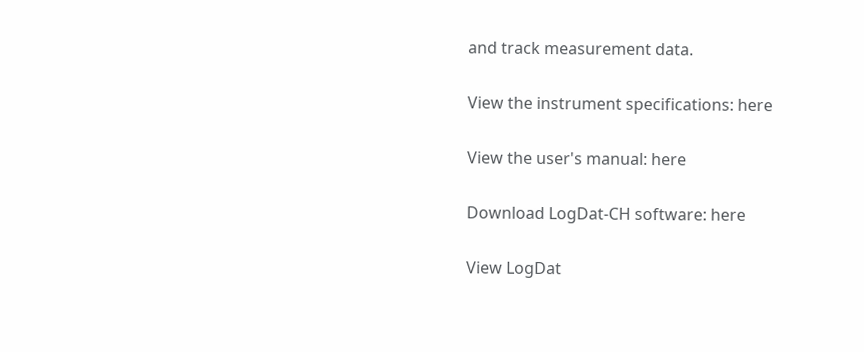and track measurement data.

View the instrument specifications: here

View the user's manual: here

Download LogDat-CH software: here

View LogDat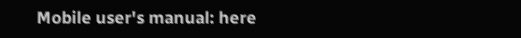Mobile user's manual: here